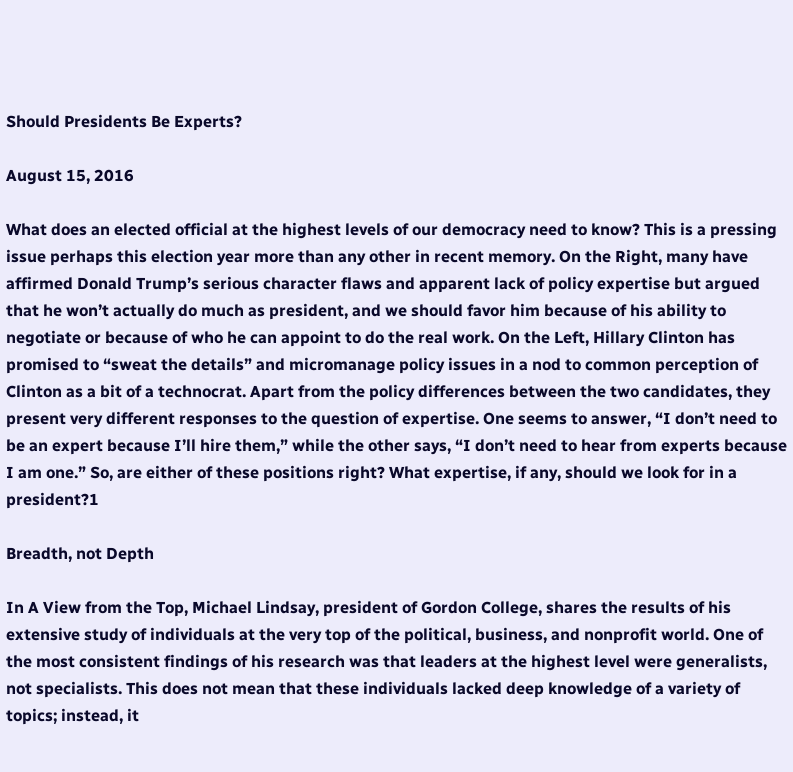Should Presidents Be Experts?

August 15, 2016

What does an elected official at the highest levels of our democracy need to know? This is a pressing issue perhaps this election year more than any other in recent memory. On the Right, many have affirmed Donald Trump’s serious character flaws and apparent lack of policy expertise but argued that he won’t actually do much as president, and we should favor him because of his ability to negotiate or because of who he can appoint to do the real work. On the Left, Hillary Clinton has promised to “sweat the details” and micromanage policy issues in a nod to common perception of Clinton as a bit of a technocrat. Apart from the policy differences between the two candidates, they present very different responses to the question of expertise. One seems to answer, “I don’t need to be an expert because I’ll hire them,” while the other says, “I don’t need to hear from experts because I am one.” So, are either of these positions right? What expertise, if any, should we look for in a president?1

Breadth, not Depth

In A View from the Top, Michael Lindsay, president of Gordon College, shares the results of his extensive study of individuals at the very top of the political, business, and nonprofit world. One of the most consistent findings of his research was that leaders at the highest level were generalists, not specialists. This does not mean that these individuals lacked deep knowledge of a variety of topics; instead, it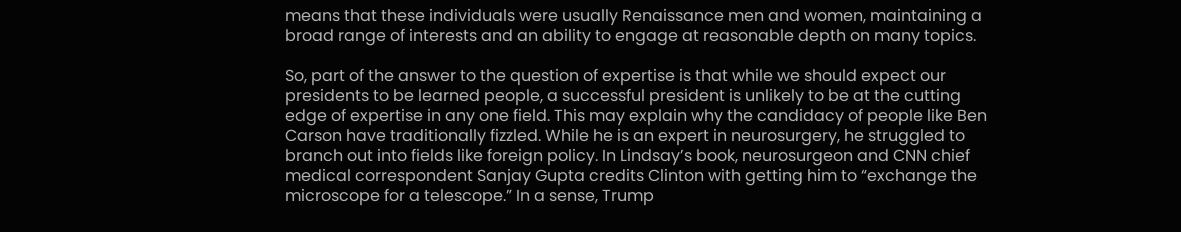means that these individuals were usually Renaissance men and women, maintaining a broad range of interests and an ability to engage at reasonable depth on many topics.

So, part of the answer to the question of expertise is that while we should expect our presidents to be learned people, a successful president is unlikely to be at the cutting edge of expertise in any one field. This may explain why the candidacy of people like Ben Carson have traditionally fizzled. While he is an expert in neurosurgery, he struggled to branch out into fields like foreign policy. In Lindsay’s book, neurosurgeon and CNN chief medical correspondent Sanjay Gupta credits Clinton with getting him to “exchange the microscope for a telescope.” In a sense, Trump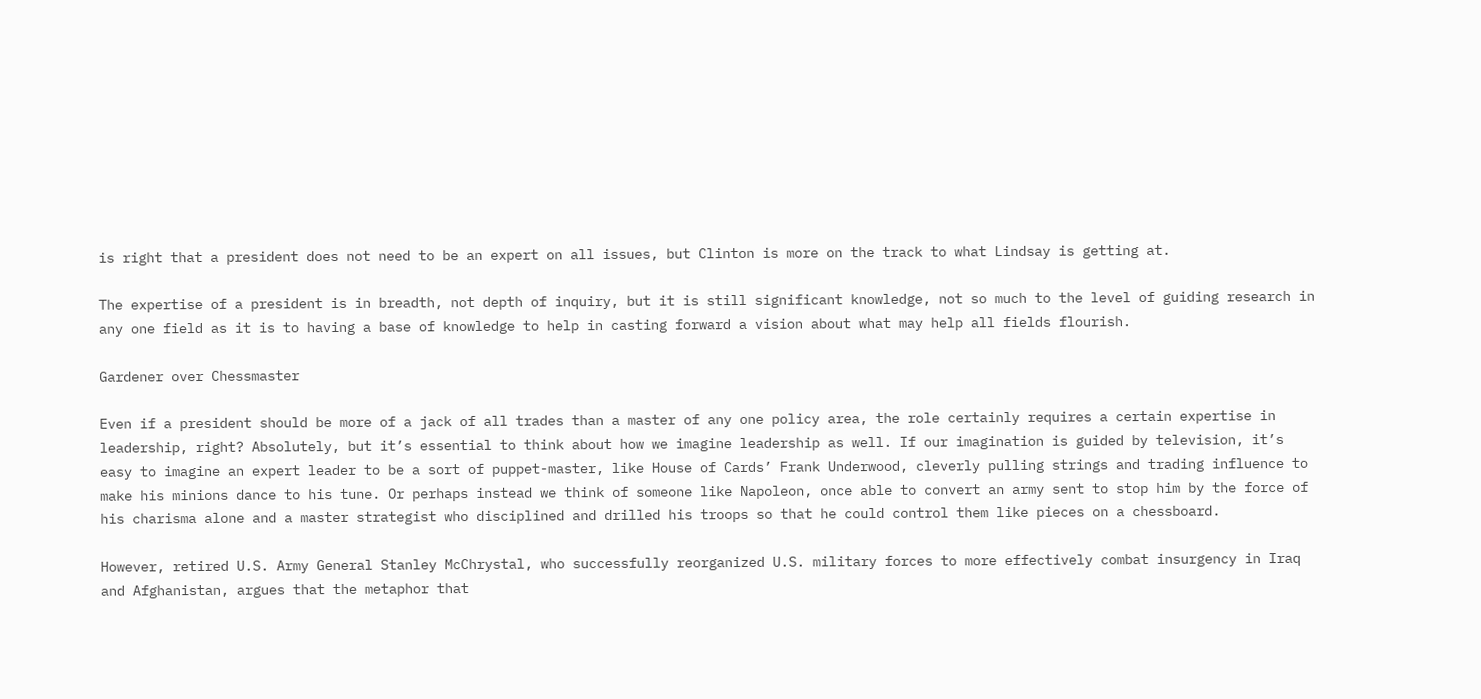is right that a president does not need to be an expert on all issues, but Clinton is more on the track to what Lindsay is getting at.

The expertise of a president is in breadth, not depth of inquiry, but it is still significant knowledge, not so much to the level of guiding research in any one field as it is to having a base of knowledge to help in casting forward a vision about what may help all fields flourish.

Gardener over Chessmaster

Even if a president should be more of a jack of all trades than a master of any one policy area, the role certainly requires a certain expertise in leadership, right? Absolutely, but it’s essential to think about how we imagine leadership as well. If our imagination is guided by television, it’s easy to imagine an expert leader to be a sort of puppet-master, like House of Cards’ Frank Underwood, cleverly pulling strings and trading influence to make his minions dance to his tune. Or perhaps instead we think of someone like Napoleon, once able to convert an army sent to stop him by the force of his charisma alone and a master strategist who disciplined and drilled his troops so that he could control them like pieces on a chessboard.

However, retired U.S. Army General Stanley McChrystal, who successfully reorganized U.S. military forces to more effectively combat insurgency in Iraq and Afghanistan, argues that the metaphor that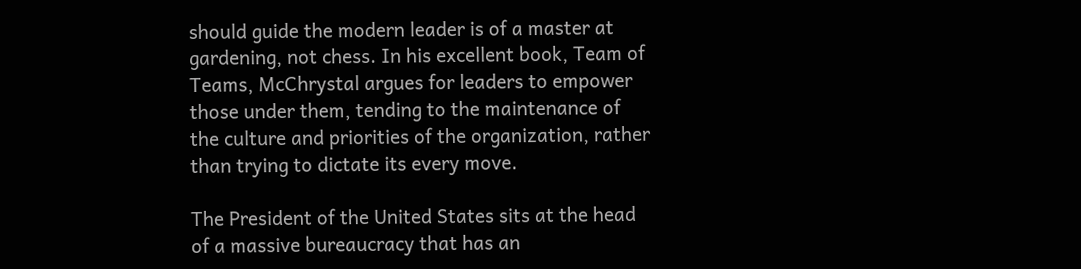should guide the modern leader is of a master at gardening, not chess. In his excellent book, Team of Teams, McChrystal argues for leaders to empower those under them, tending to the maintenance of the culture and priorities of the organization, rather than trying to dictate its every move.

The President of the United States sits at the head of a massive bureaucracy that has an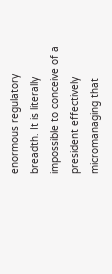enormous regulatory breadth. It is literally impossible to conceive of a president effectively micromanaging that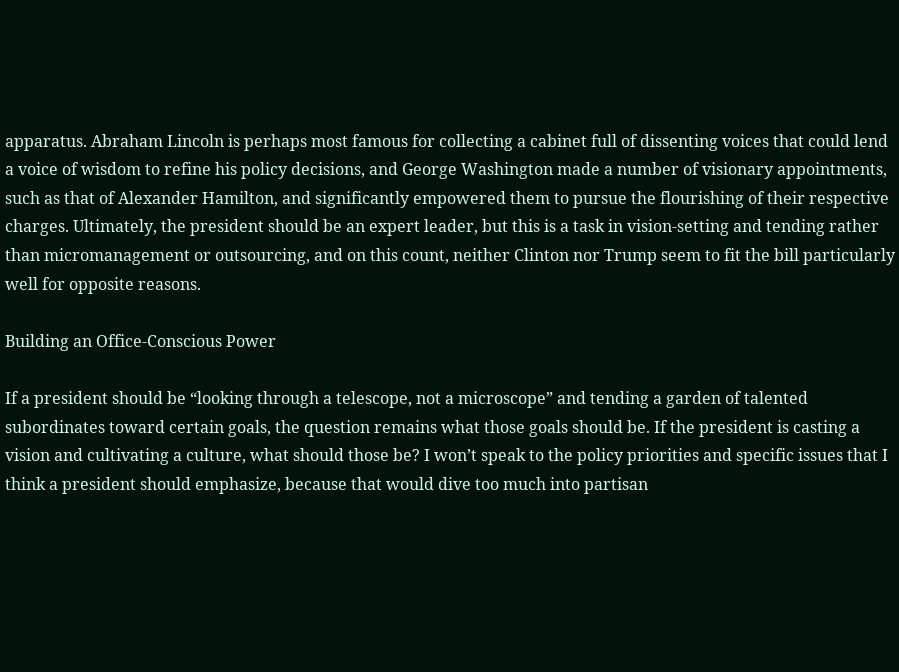apparatus. Abraham Lincoln is perhaps most famous for collecting a cabinet full of dissenting voices that could lend a voice of wisdom to refine his policy decisions, and George Washington made a number of visionary appointments, such as that of Alexander Hamilton, and significantly empowered them to pursue the flourishing of their respective charges. Ultimately, the president should be an expert leader, but this is a task in vision-setting and tending rather than micromanagement or outsourcing, and on this count, neither Clinton nor Trump seem to fit the bill particularly well for opposite reasons.

Building an Office-Conscious Power

If a president should be “looking through a telescope, not a microscope” and tending a garden of talented subordinates toward certain goals, the question remains what those goals should be. If the president is casting a vision and cultivating a culture, what should those be? I won’t speak to the policy priorities and specific issues that I think a president should emphasize, because that would dive too much into partisan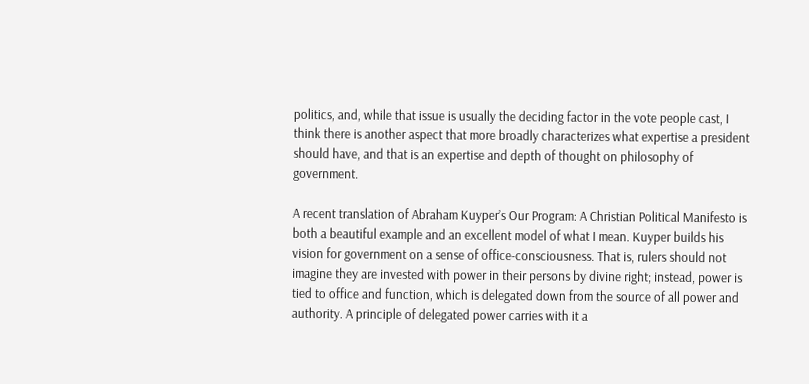politics, and, while that issue is usually the deciding factor in the vote people cast, I think there is another aspect that more broadly characterizes what expertise a president should have, and that is an expertise and depth of thought on philosophy of government.

A recent translation of Abraham Kuyper’s Our Program: A Christian Political Manifesto is both a beautiful example and an excellent model of what I mean. Kuyper builds his vision for government on a sense of office-consciousness. That is, rulers should not imagine they are invested with power in their persons by divine right; instead, power is tied to office and function, which is delegated down from the source of all power and authority. A principle of delegated power carries with it a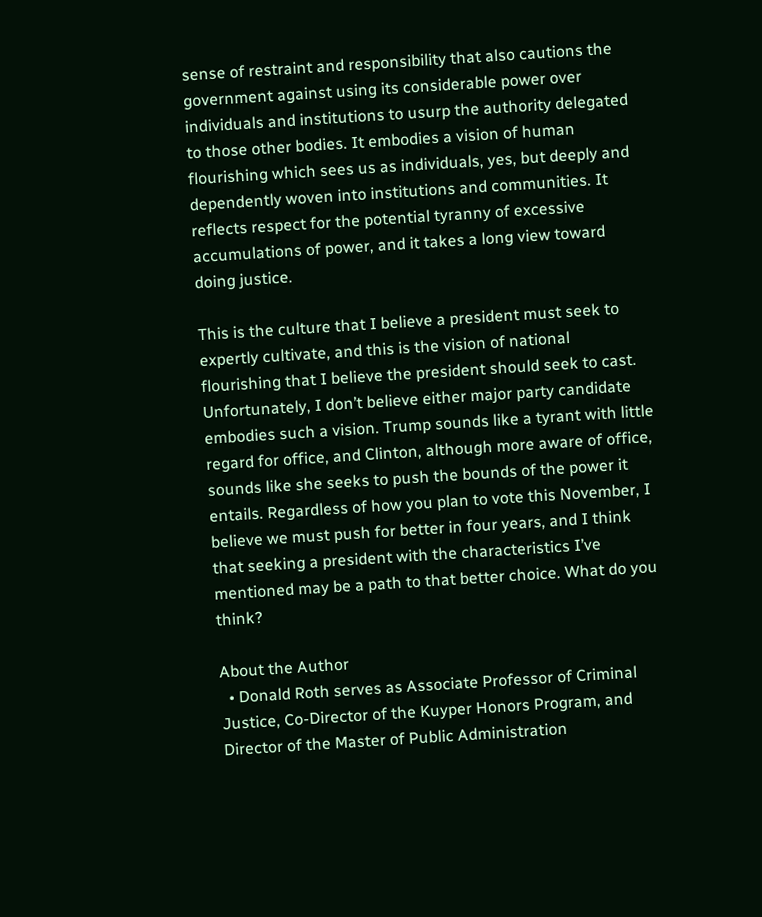sense of restraint and responsibility that also cautions the government against using its considerable power over individuals and institutions to usurp the authority delegated to those other bodies. It embodies a vision of human flourishing which sees us as individuals, yes, but deeply and dependently woven into institutions and communities. It reflects respect for the potential tyranny of excessive accumulations of power, and it takes a long view toward doing justice.

This is the culture that I believe a president must seek to expertly cultivate, and this is the vision of national flourishing that I believe the president should seek to cast. Unfortunately, I don’t believe either major party candidate embodies such a vision. Trump sounds like a tyrant with little regard for office, and Clinton, although more aware of office, sounds like she seeks to push the bounds of the power it entails. Regardless of how you plan to vote this November, I believe we must push for better in four years, and I think that seeking a president with the characteristics I’ve mentioned may be a path to that better choice. What do you think?

About the Author
  • Donald Roth serves as Associate Professor of Criminal Justice, Co-Director of the Kuyper Honors Program, and Director of the Master of Public Administration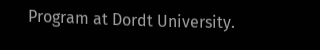Program at Dordt University.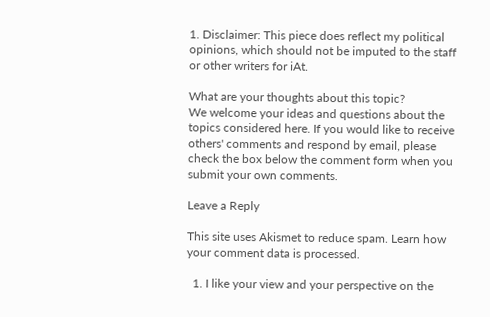1. Disclaimer: This piece does reflect my political opinions, which should not be imputed to the staff or other writers for iAt.

What are your thoughts about this topic?
We welcome your ideas and questions about the topics considered here. If you would like to receive others' comments and respond by email, please check the box below the comment form when you submit your own comments.

Leave a Reply

This site uses Akismet to reduce spam. Learn how your comment data is processed.

  1. I like your view and your perspective on the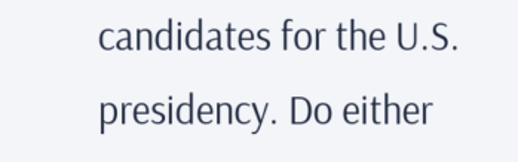candidates for the U.S. presidency. Do either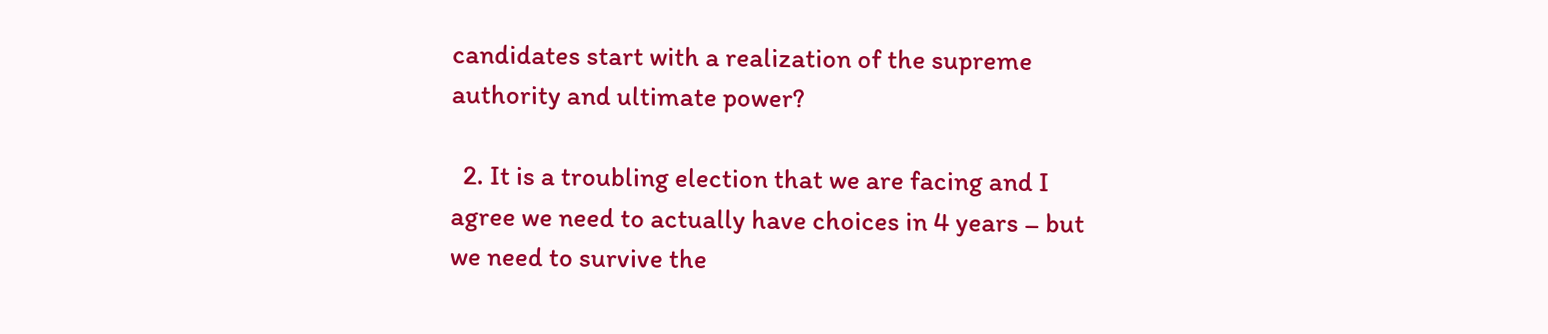candidates start with a realization of the supreme authority and ultimate power?

  2. It is a troubling election that we are facing and I agree we need to actually have choices in 4 years – but we need to survive the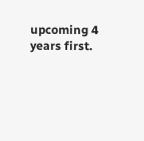upcoming 4 years first.